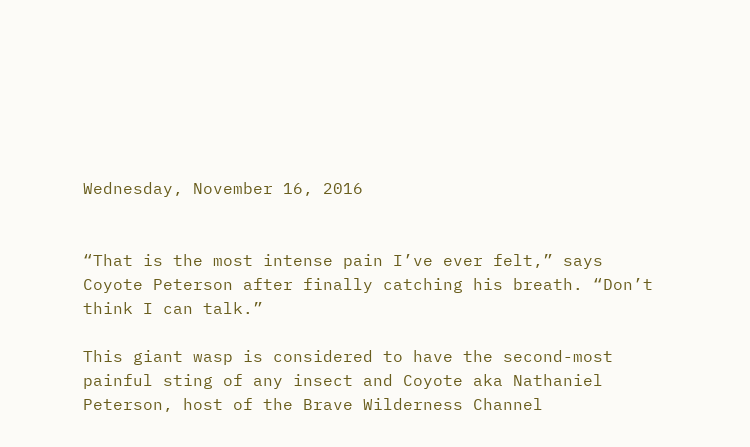Wednesday, November 16, 2016


“That is the most intense pain I’ve ever felt,” says Coyote Peterson after finally catching his breath. “Don’t think I can talk.”

This giant wasp is considered to have the second-most painful sting of any insect and Coyote aka Nathaniel Peterson, host of the Brave Wilderness Channel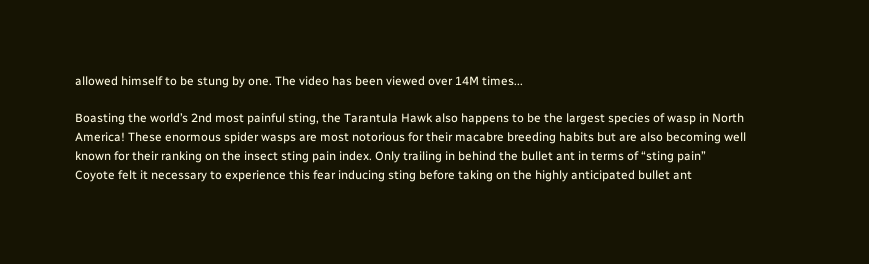allowed himself to be stung by one. The video has been viewed over 14M times...

Boasting the world’s 2nd most painful sting, the Tarantula Hawk also happens to be the largest species of wasp in North America! These enormous spider wasps are most notorious for their macabre breeding habits but are also becoming well known for their ranking on the insect sting pain index. Only trailing in behind the bullet ant in terms of “sting pain” Coyote felt it necessary to experience this fear inducing sting before taking on the highly anticipated bullet ant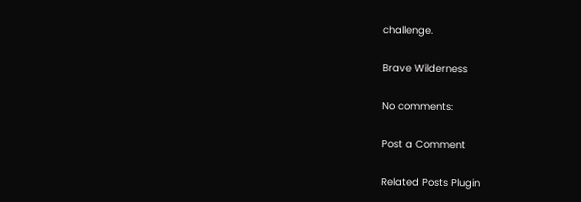challenge.

Brave Wilderness

No comments:

Post a Comment

Related Posts Plugin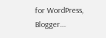for WordPress, Blogger...